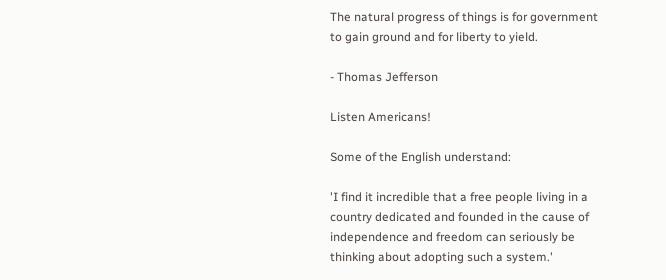The natural progress of things is for government to gain ground and for liberty to yield.

- Thomas Jefferson

Listen Americans!

Some of the English understand:

'I find it incredible that a free people living in a country dedicated and founded in the cause of independence and freedom can seriously be thinking about adopting such a system.'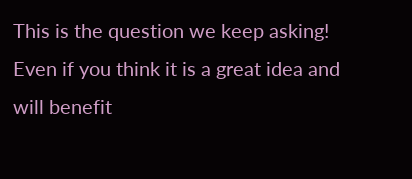This is the question we keep asking! Even if you think it is a great idea and will benefit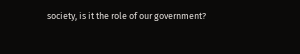society, is it the role of our government?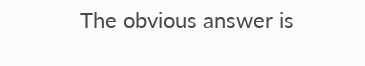The obvious answer is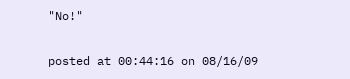"No!"

posted at 00:44:16 on 08/16/09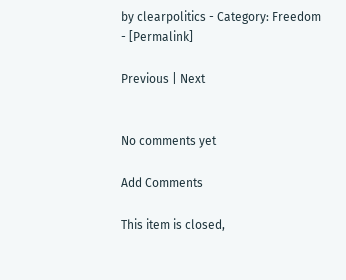by clearpolitics - Category: Freedom - [Permalink]

Previous | Next


No comments yet

Add Comments

This item is closed,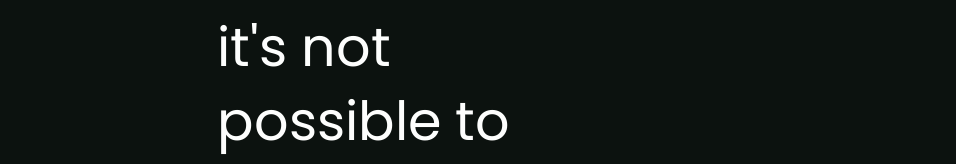it's not possible to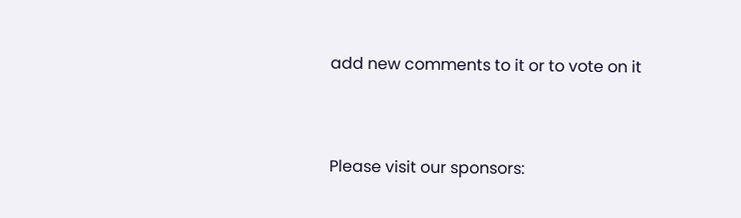add new comments to it or to vote on it


Please visit our sponsors: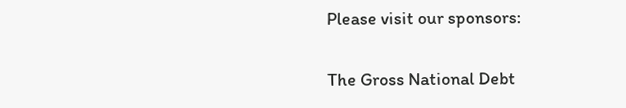Please visit our sponsors:

The Gross National Debt